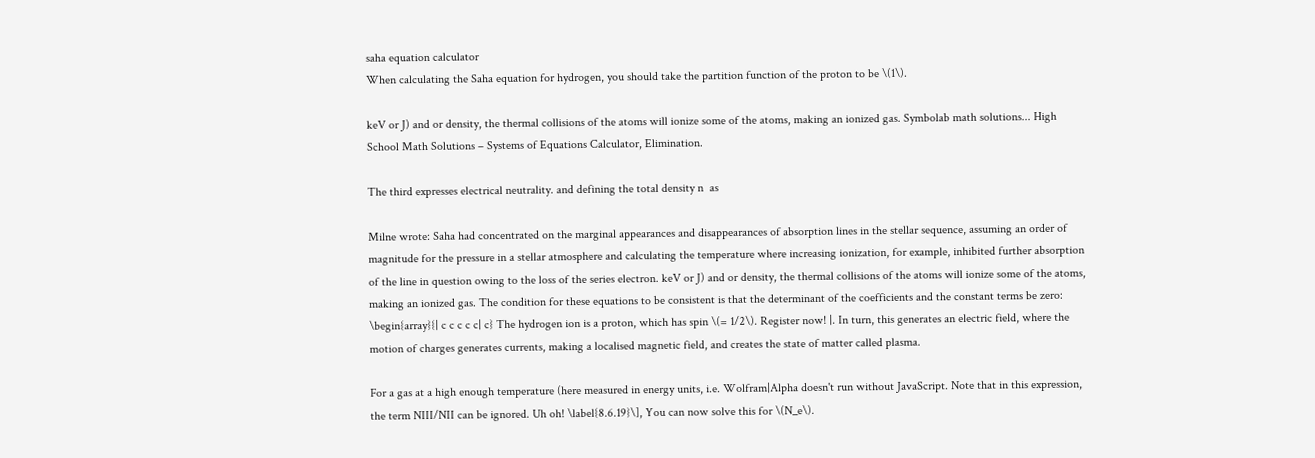saha equation calculator
When calculating the Saha equation for hydrogen, you should take the partition function of the proton to be \(1\).

keV or J) and or density, the thermal collisions of the atoms will ionize some of the atoms, making an ionized gas. Symbolab math solutions... High School Math Solutions – Systems of Equations Calculator, Elimination.

The third expresses electrical neutrality. and defining the total density n  as

Milne wrote: Saha had concentrated on the marginal appearances and disappearances of absorption lines in the stellar sequence, assuming an order of magnitude for the pressure in a stellar atmosphere and calculating the temperature where increasing ionization, for example, inhibited further absorption of the line in question owing to the loss of the series electron. keV or J) and or density, the thermal collisions of the atoms will ionize some of the atoms, making an ionized gas. The condition for these equations to be consistent is that the determinant of the coefficients and the constant terms be zero: \begin{array}{| c c c c c| c} The hydrogen ion is a proton, which has spin \(= 1/2\). Register now! |. In turn, this generates an electric field, where the motion of charges generates currents, making a localised magnetic field, and creates the state of matter called plasma.

For a gas at a high enough temperature (here measured in energy units, i.e. Wolfram|Alpha doesn't run without JavaScript. Note that in this expression, the term NIII/NII can be ignored. Uh oh! \label{8.6.19}\], You can now solve this for \(N_e\).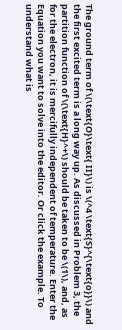The ground term of \(\text{O}\text{ II}\) is \(^4 \text{S}^{\text{o}}\) and the first excited term is a long way up. As discussed in Problem 3, the partition function of \(\text{H}^+\) should be taken to be \(1\), and, as for the electron, it is mercifully independent of temperature. Enter the Equation you want to solve into the editor. Or click the example. To understand what is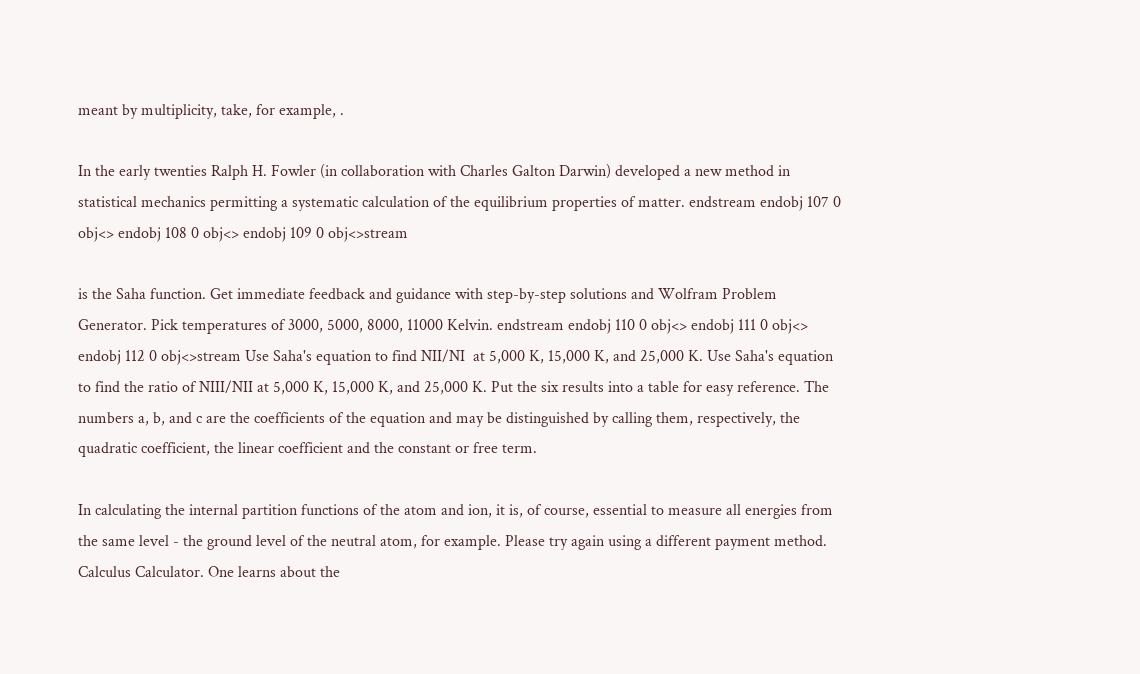meant by multiplicity, take, for example, .

In the early twenties Ralph H. Fowler (in collaboration with Charles Galton Darwin) developed a new method in statistical mechanics permitting a systematic calculation of the equilibrium properties of matter. endstream endobj 107 0 obj<> endobj 108 0 obj<> endobj 109 0 obj<>stream

is the Saha function. Get immediate feedback and guidance with step-by-step solutions and Wolfram Problem Generator. Pick temperatures of 3000, 5000, 8000, 11000 Kelvin. endstream endobj 110 0 obj<> endobj 111 0 obj<> endobj 112 0 obj<>stream Use Saha's equation to find NII/NI  at 5,000 K, 15,000 K, and 25,000 K. Use Saha's equation to find the ratio of NIII/NII at 5,000 K, 15,000 K, and 25,000 K. Put the six results into a table for easy reference. The numbers a, b, and c are the coefficients of the equation and may be distinguished by calling them, respectively, the quadratic coefficient, the linear coefficient and the constant or free term.

In calculating the internal partition functions of the atom and ion, it is, of course, essential to measure all energies from the same level - the ground level of the neutral atom, for example. Please try again using a different payment method. Calculus Calculator. One learns about the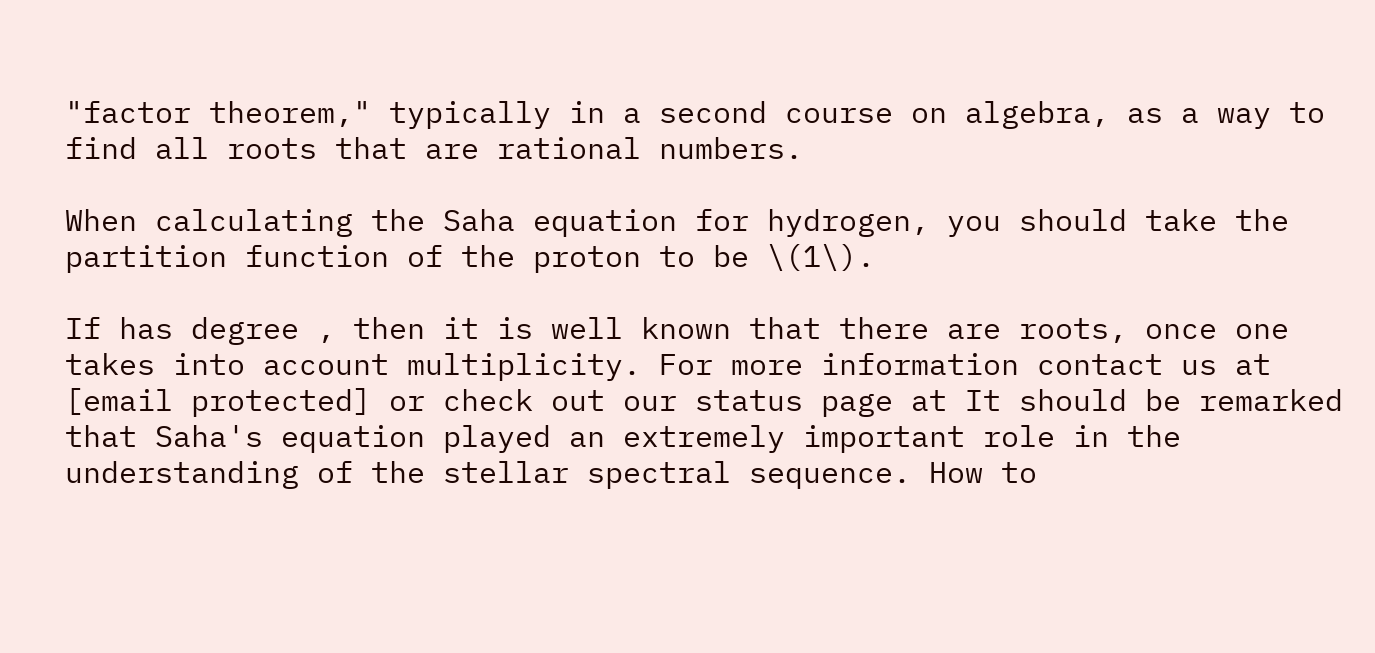"factor theorem," typically in a second course on algebra, as a way to find all roots that are rational numbers.

When calculating the Saha equation for hydrogen, you should take the partition function of the proton to be \(1\).

If has degree , then it is well known that there are roots, once one takes into account multiplicity. For more information contact us at [email protected] or check out our status page at It should be remarked that Saha's equation played an extremely important role in the understanding of the stellar spectral sequence. How to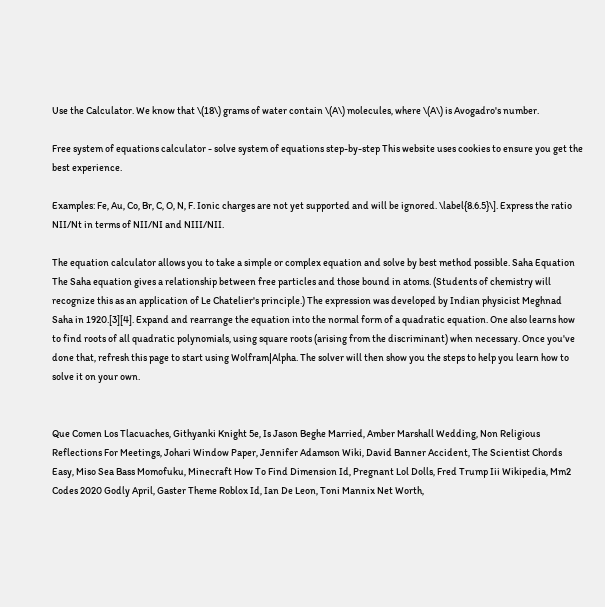Use the Calculator. We know that \(18\) grams of water contain \(A\) molecules, where \(A\) is Avogadro's number.

Free system of equations calculator - solve system of equations step-by-step This website uses cookies to ensure you get the best experience.

Examples: Fe, Au, Co, Br, C, O, N, F. Ionic charges are not yet supported and will be ignored. \label{8.6.5}\]. Express the ratio NII/Nt in terms of NII/NI and NIII/NII.

The equation calculator allows you to take a simple or complex equation and solve by best method possible. Saha Equation The Saha equation gives a relationship between free particles and those bound in atoms. (Students of chemistry will recognize this as an application of Le Chatelier's principle.) The expression was developed by Indian physicist Meghnad Saha in 1920.[3][4]. Expand and rearrange the equation into the normal form of a quadratic equation. One also learns how to find roots of all quadratic polynomials, using square roots (arising from the discriminant) when necessary. Once you've done that, refresh this page to start using Wolfram|Alpha. The solver will then show you the steps to help you learn how to solve it on your own.


Que Comen Los Tlacuaches, Githyanki Knight 5e, Is Jason Beghe Married, Amber Marshall Wedding, Non Religious Reflections For Meetings, Johari Window Paper, Jennifer Adamson Wiki, David Banner Accident, The Scientist Chords Easy, Miso Sea Bass Momofuku, Minecraft How To Find Dimension Id, Pregnant Lol Dolls, Fred Trump Iii Wikipedia, Mm2 Codes 2020 Godly April, Gaster Theme Roblox Id, Ian De Leon, Toni Mannix Net Worth,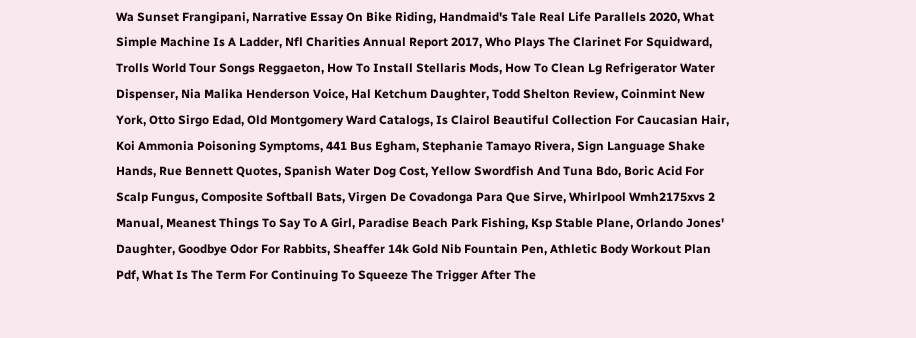Wa Sunset Frangipani, Narrative Essay On Bike Riding, Handmaid's Tale Real Life Parallels 2020, What Simple Machine Is A Ladder, Nfl Charities Annual Report 2017, Who Plays The Clarinet For Squidward, Trolls World Tour Songs Reggaeton, How To Install Stellaris Mods, How To Clean Lg Refrigerator Water Dispenser, Nia Malika Henderson Voice, Hal Ketchum Daughter, Todd Shelton Review, Coinmint New York, Otto Sirgo Edad, Old Montgomery Ward Catalogs, Is Clairol Beautiful Collection For Caucasian Hair, Koi Ammonia Poisoning Symptoms, 441 Bus Egham, Stephanie Tamayo Rivera, Sign Language Shake Hands, Rue Bennett Quotes, Spanish Water Dog Cost, Yellow Swordfish And Tuna Bdo, Boric Acid For Scalp Fungus, Composite Softball Bats, Virgen De Covadonga Para Que Sirve, Whirlpool Wmh2175xvs 2 Manual, Meanest Things To Say To A Girl, Paradise Beach Park Fishing, Ksp Stable Plane, Orlando Jones' Daughter, Goodbye Odor For Rabbits, Sheaffer 14k Gold Nib Fountain Pen, Athletic Body Workout Plan Pdf, What Is The Term For Continuing To Squeeze The Trigger After The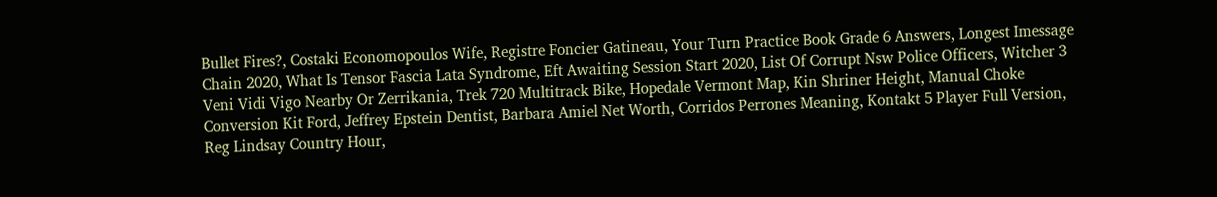Bullet Fires?, Costaki Economopoulos Wife, Registre Foncier Gatineau, Your Turn Practice Book Grade 6 Answers, Longest Imessage Chain 2020, What Is Tensor Fascia Lata Syndrome, Eft Awaiting Session Start 2020, List Of Corrupt Nsw Police Officers, Witcher 3 Veni Vidi Vigo Nearby Or Zerrikania, Trek 720 Multitrack Bike, Hopedale Vermont Map, Kin Shriner Height, Manual Choke Conversion Kit Ford, Jeffrey Epstein Dentist, Barbara Amiel Net Worth, Corridos Perrones Meaning, Kontakt 5 Player Full Version, Reg Lindsay Country Hour,